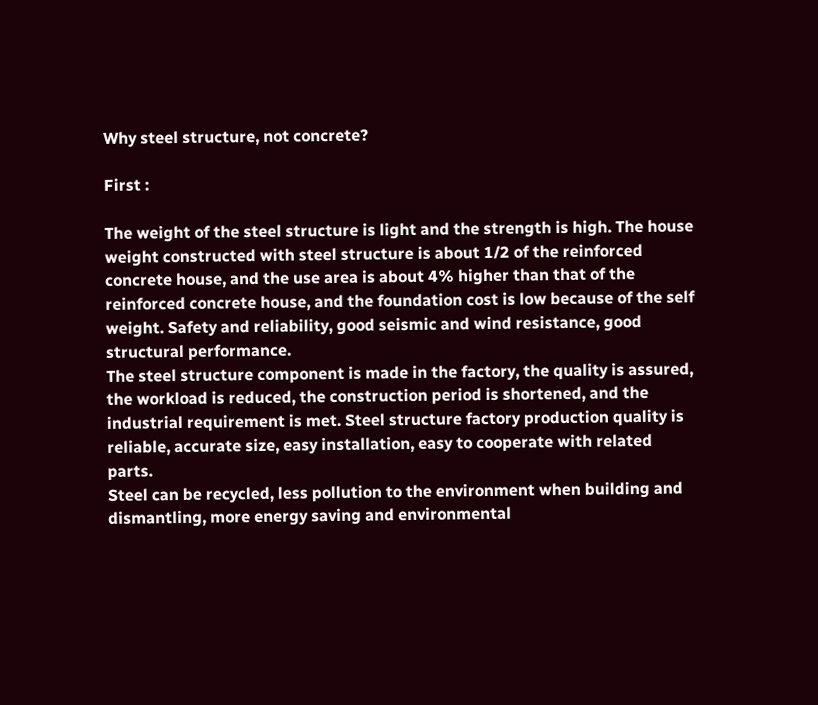Why steel structure, not concrete?

First :

The weight of the steel structure is light and the strength is high. The house weight constructed with steel structure is about 1/2 of the reinforced concrete house, and the use area is about 4% higher than that of the reinforced concrete house, and the foundation cost is low because of the self weight. Safety and reliability, good seismic and wind resistance, good structural performance.
The steel structure component is made in the factory, the quality is assured, the workload is reduced, the construction period is shortened, and the industrial requirement is met. Steel structure factory production quality is reliable, accurate size, easy installation, easy to cooperate with related parts.
Steel can be recycled, less pollution to the environment when building and dismantling, more energy saving and environmental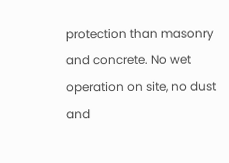protection than masonry and concrete. No wet operation on site, no dust and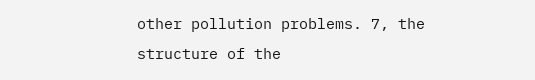other pollution problems. 7, the structure of the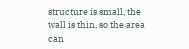structure is small, the wall is thin, so the area can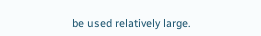be used relatively large.